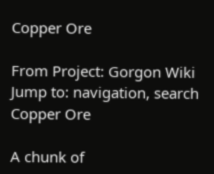Copper Ore

From Project: Gorgon Wiki
Jump to: navigation, search
Copper Ore

A chunk of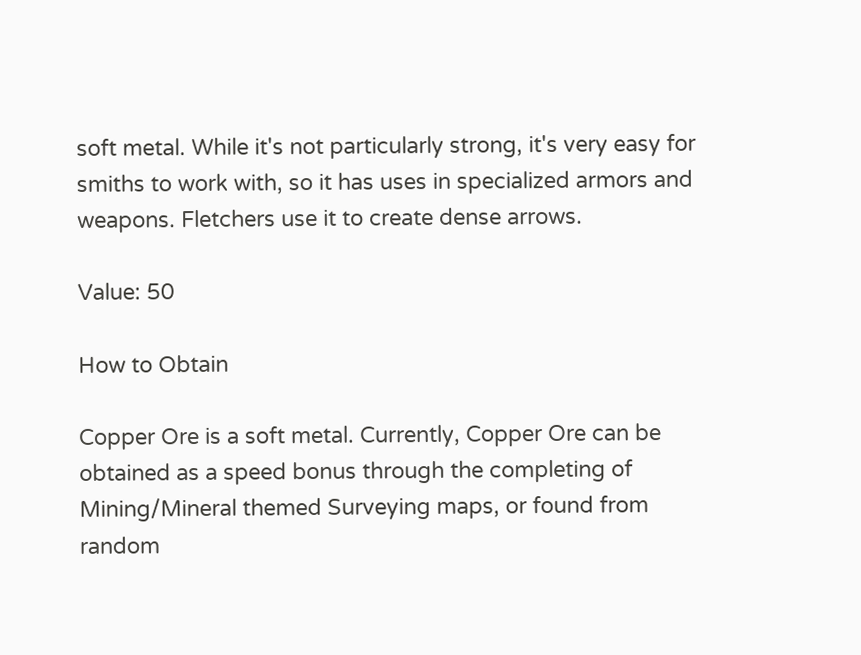soft metal. While it's not particularly strong, it's very easy for smiths to work with, so it has uses in specialized armors and weapons. Fletchers use it to create dense arrows.

Value: 50

How to Obtain

Copper Ore is a soft metal. Currently, Copper Ore can be obtained as a speed bonus through the completing of Mining/Mineral themed Surveying maps, or found from random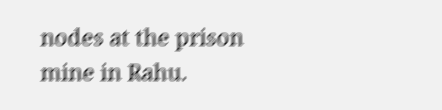nodes at the prison mine in Rahu.